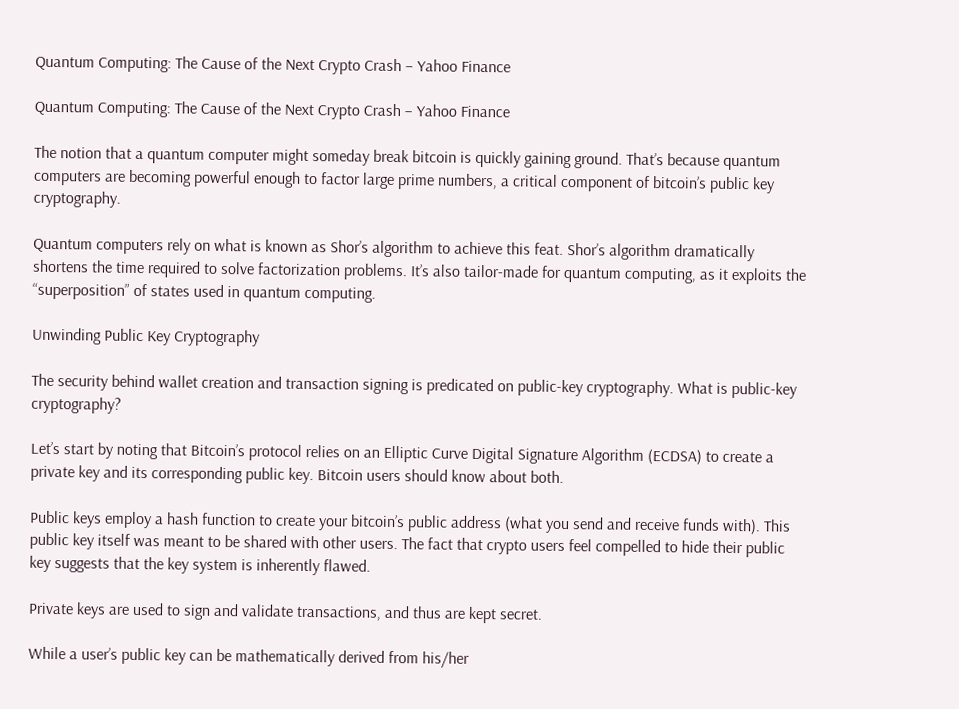Quantum Computing: The Cause of the Next Crypto Crash – Yahoo Finance

Quantum Computing: The Cause of the Next Crypto Crash – Yahoo Finance

The notion that a quantum computer might someday break bitcoin is quickly gaining ground. That’s because quantum computers are becoming powerful enough to factor large prime numbers, a critical component of bitcoin’s public key cryptography.

Quantum computers rely on what is known as Shor’s algorithm to achieve this feat. Shor’s algorithm dramatically shortens the time required to solve factorization problems. It’s also tailor-made for quantum computing, as it exploits the “superposition” of states used in quantum computing.

Unwinding Public Key Cryptography

The security behind wallet creation and transaction signing is predicated on public-key cryptography. What is public-key cryptography?

Let’s start by noting that Bitcoin’s protocol relies on an Elliptic Curve Digital Signature Algorithm (ECDSA) to create a private key and its corresponding public key. Bitcoin users should know about both.

Public keys employ a hash function to create your bitcoin’s public address (what you send and receive funds with). This public key itself was meant to be shared with other users. The fact that crypto users feel compelled to hide their public key suggests that the key system is inherently flawed.

Private keys are used to sign and validate transactions, and thus are kept secret.

While a user’s public key can be mathematically derived from his/her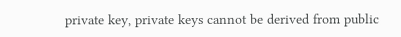private key, private keys cannot be derived from public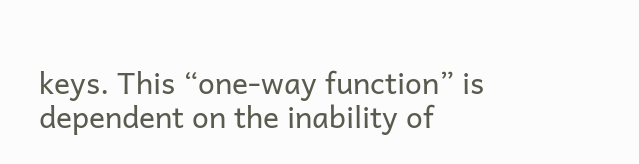keys. This “one-way function” is dependent on the inability of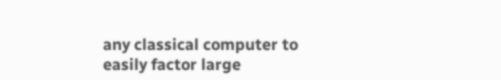any classical computer to easily factor large